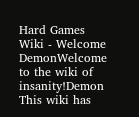Hard Games Wiki - Welcome
DemonWelcome to the wiki of insanity!Demon
This wiki has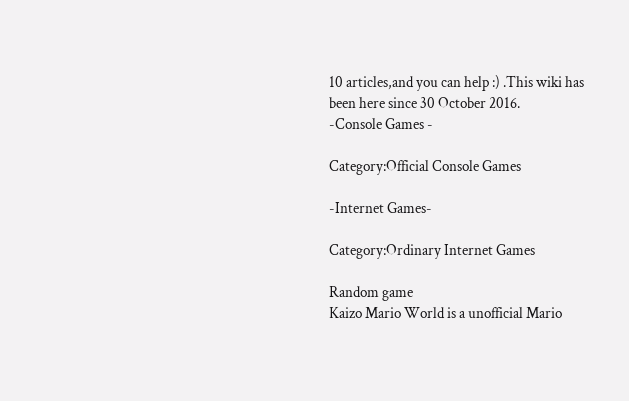10 articles,and you can help :) .This wiki has been here since 30 October 2016.
-Console Games -

Category:Official Console Games

-Internet Games-

Category:Ordinary Internet Games

Random game
Kaizo Mario World is a unofficial Mario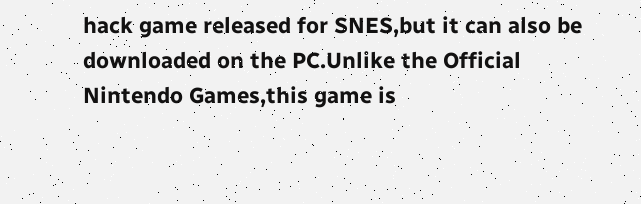hack game released for SNES,but it can also be downloaded on the PC.Unlike the Official Nintendo Games,this game is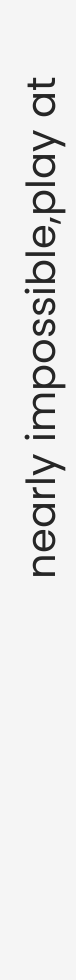nearly impossible,play at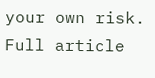your own risk. Full article